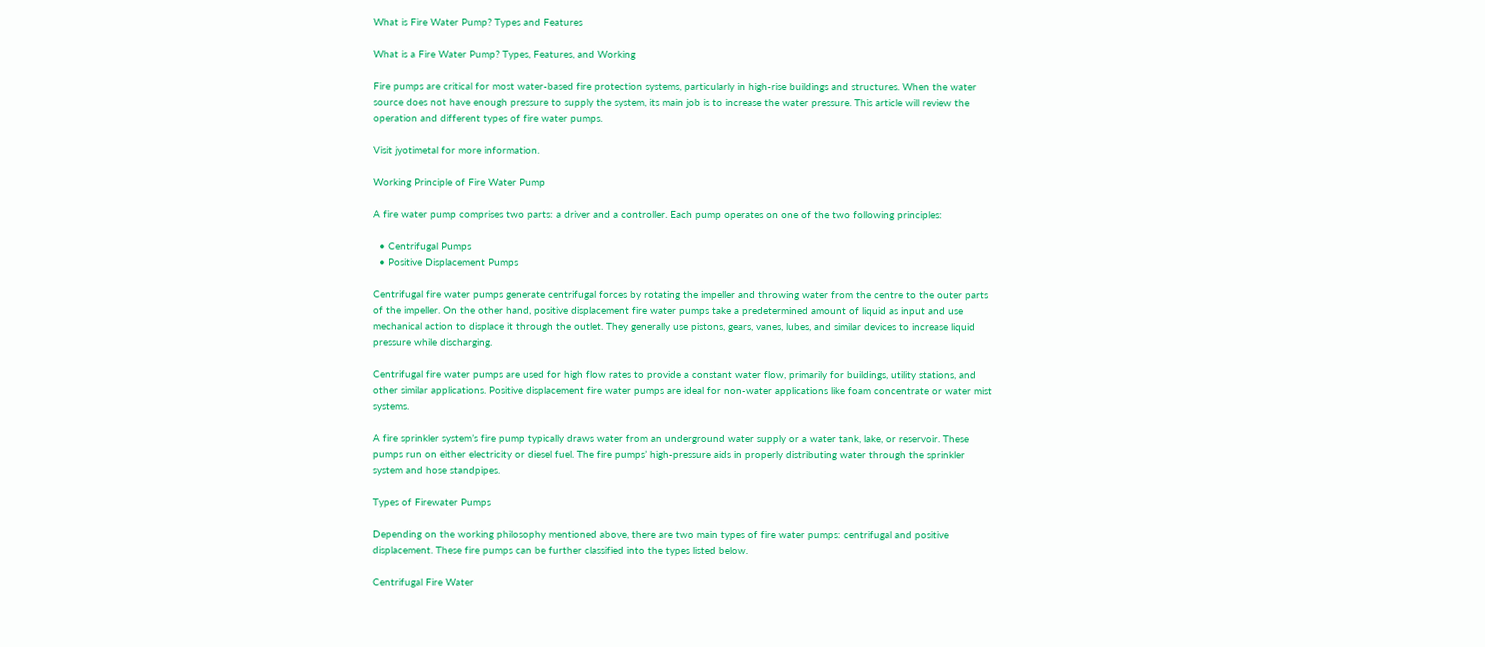What is Fire Water Pump? Types and Features

What is a Fire Water Pump? Types, Features, and Working

Fire pumps are critical for most water-based fire protection systems, particularly in high-rise buildings and structures. When the water source does not have enough pressure to supply the system, its main job is to increase the water pressure. This article will review the operation and different types of fire water pumps.

Visit jyotimetal for more information.

Working Principle of Fire Water Pump

A fire water pump comprises two parts: a driver and a controller. Each pump operates on one of the two following principles:

  • Centrifugal Pumps
  • Positive Displacement Pumps

Centrifugal fire water pumps generate centrifugal forces by rotating the impeller and throwing water from the centre to the outer parts of the impeller. On the other hand, positive displacement fire water pumps take a predetermined amount of liquid as input and use mechanical action to displace it through the outlet. They generally use pistons, gears, vanes, lubes, and similar devices to increase liquid pressure while discharging.

Centrifugal fire water pumps are used for high flow rates to provide a constant water flow, primarily for buildings, utility stations, and other similar applications. Positive displacement fire water pumps are ideal for non-water applications like foam concentrate or water mist systems.

A fire sprinkler system’s fire pump typically draws water from an underground water supply or a water tank, lake, or reservoir. These pumps run on either electricity or diesel fuel. The fire pumps’ high-pressure aids in properly distributing water through the sprinkler system and hose standpipes.

Types of Firewater Pumps

Depending on the working philosophy mentioned above, there are two main types of fire water pumps: centrifugal and positive displacement. These fire pumps can be further classified into the types listed below.

Centrifugal Fire Water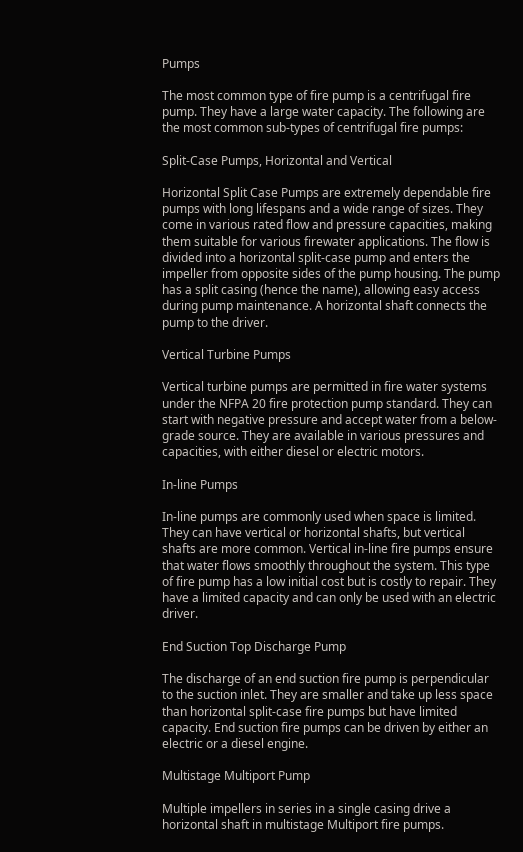Pumps

The most common type of fire pump is a centrifugal fire pump. They have a large water capacity. The following are the most common sub-types of centrifugal fire pumps:

Split-Case Pumps, Horizontal and Vertical

Horizontal Split Case Pumps are extremely dependable fire pumps with long lifespans and a wide range of sizes. They come in various rated flow and pressure capacities, making them suitable for various firewater applications. The flow is divided into a horizontal split-case pump and enters the impeller from opposite sides of the pump housing. The pump has a split casing (hence the name), allowing easy access during pump maintenance. A horizontal shaft connects the pump to the driver.

Vertical Turbine Pumps

Vertical turbine pumps are permitted in fire water systems under the NFPA 20 fire protection pump standard. They can start with negative pressure and accept water from a below-grade source. They are available in various pressures and capacities, with either diesel or electric motors.

In-line Pumps

In-line pumps are commonly used when space is limited. They can have vertical or horizontal shafts, but vertical shafts are more common. Vertical in-line fire pumps ensure that water flows smoothly throughout the system. This type of fire pump has a low initial cost but is costly to repair. They have a limited capacity and can only be used with an electric driver.

End Suction Top Discharge Pump

The discharge of an end suction fire pump is perpendicular to the suction inlet. They are smaller and take up less space than horizontal split-case fire pumps but have limited capacity. End suction fire pumps can be driven by either an electric or a diesel engine.

Multistage Multiport Pump

Multiple impellers in series in a single casing drive a horizontal shaft in multistage Multiport fire pumps.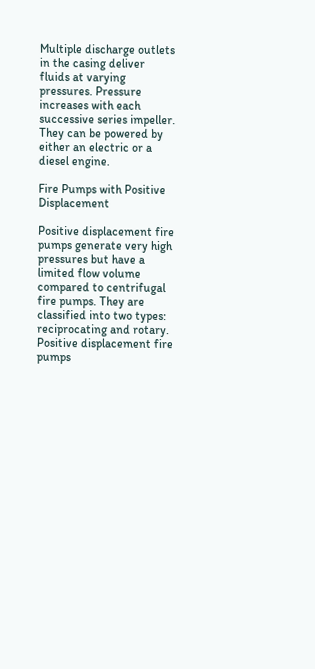Multiple discharge outlets in the casing deliver fluids at varying pressures. Pressure increases with each successive series impeller. They can be powered by either an electric or a diesel engine.

Fire Pumps with Positive Displacement

Positive displacement fire pumps generate very high pressures but have a limited flow volume compared to centrifugal fire pumps. They are classified into two types: reciprocating and rotary. Positive displacement fire pumps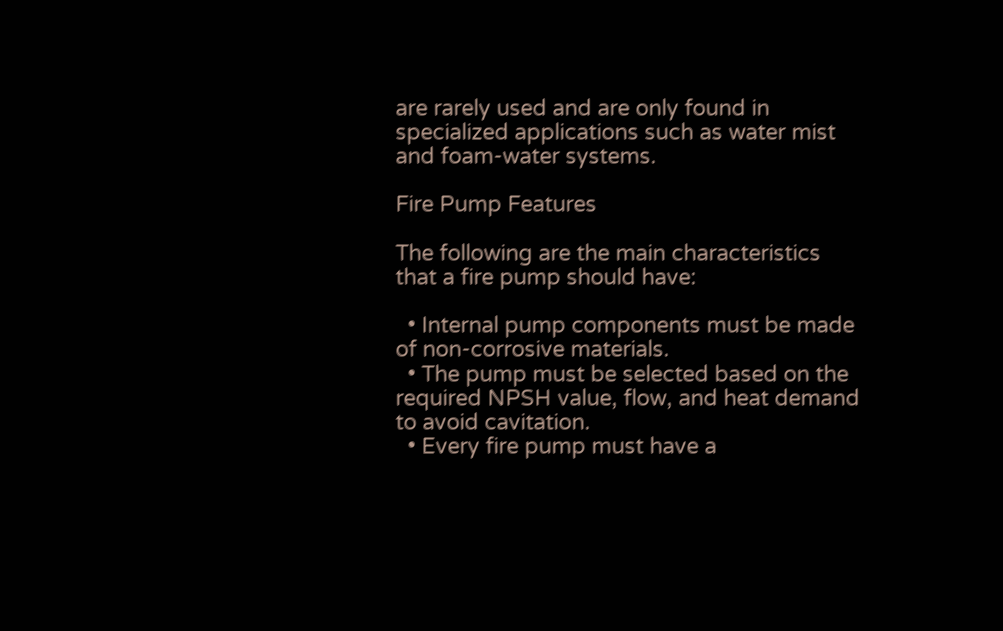are rarely used and are only found in specialized applications such as water mist and foam-water systems.

Fire Pump Features

The following are the main characteristics that a fire pump should have:

  • Internal pump components must be made of non-corrosive materials.
  • The pump must be selected based on the required NPSH value, flow, and heat demand to avoid cavitation.
  • Every fire pump must have a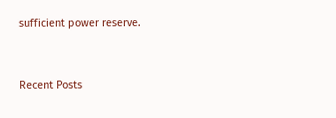sufficient power reserve.


Recent Posts